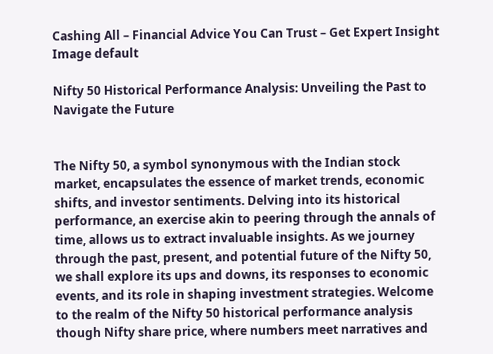Cashing All – Financial Advice You Can Trust – Get Expert Insight
Image default

Nifty 50 Historical Performance Analysis: Unveiling the Past to Navigate the Future


The Nifty 50, a symbol synonymous with the Indian stock market, encapsulates the essence of market trends, economic shifts, and investor sentiments. Delving into its historical performance, an exercise akin to peering through the annals of time, allows us to extract invaluable insights. As we journey through the past, present, and potential future of the Nifty 50, we shall explore its ups and downs, its responses to economic events, and its role in shaping investment strategies. Welcome to the realm of the Nifty 50 historical performance analysis though Nifty share price, where numbers meet narratives and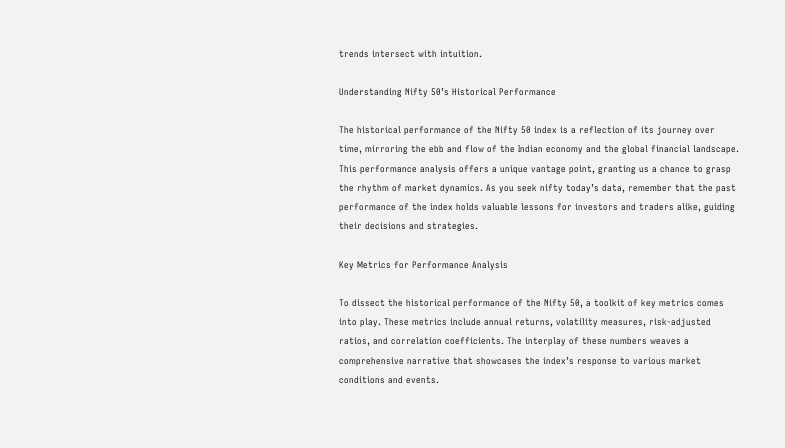trends intersect with intuition.

Understanding Nifty 50’s Historical Performance

The historical performance of the Nifty 50 index is a reflection of its journey over time, mirroring the ebb and flow of the Indian economy and the global financial landscape. This performance analysis offers a unique vantage point, granting us a chance to grasp the rhythm of market dynamics. As you seek nifty today’s data, remember that the past performance of the index holds valuable lessons for investors and traders alike, guiding their decisions and strategies.

Key Metrics for Performance Analysis

To dissect the historical performance of the Nifty 50, a toolkit of key metrics comes into play. These metrics include annual returns, volatility measures, risk-adjusted ratios, and correlation coefficients. The interplay of these numbers weaves a comprehensive narrative that showcases the index’s response to various market conditions and events.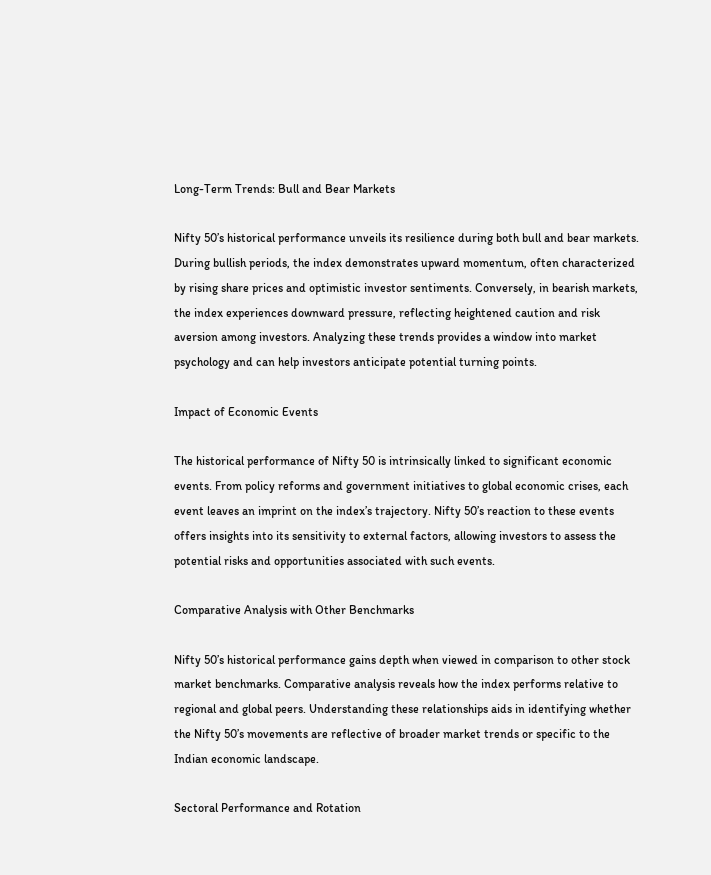Long-Term Trends: Bull and Bear Markets

Nifty 50’s historical performance unveils its resilience during both bull and bear markets. During bullish periods, the index demonstrates upward momentum, often characterized by rising share prices and optimistic investor sentiments. Conversely, in bearish markets, the index experiences downward pressure, reflecting heightened caution and risk aversion among investors. Analyzing these trends provides a window into market psychology and can help investors anticipate potential turning points.

Impact of Economic Events

The historical performance of Nifty 50 is intrinsically linked to significant economic events. From policy reforms and government initiatives to global economic crises, each event leaves an imprint on the index’s trajectory. Nifty 50’s reaction to these events offers insights into its sensitivity to external factors, allowing investors to assess the potential risks and opportunities associated with such events.

Comparative Analysis with Other Benchmarks

Nifty 50’s historical performance gains depth when viewed in comparison to other stock market benchmarks. Comparative analysis reveals how the index performs relative to regional and global peers. Understanding these relationships aids in identifying whether the Nifty 50’s movements are reflective of broader market trends or specific to the Indian economic landscape.

Sectoral Performance and Rotation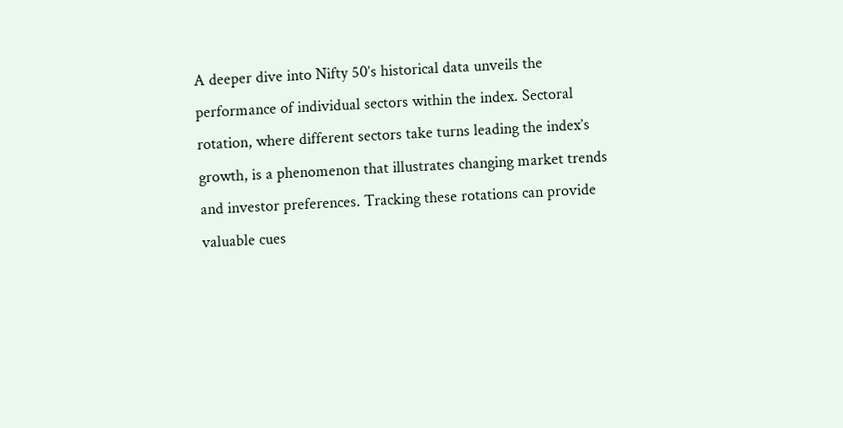A deeper dive into Nifty 50’s historical data unveils the performance of individual sectors within the index. Sectoral rotation, where different sectors take turns leading the index’s growth, is a phenomenon that illustrates changing market trends and investor preferences. Tracking these rotations can provide valuable cues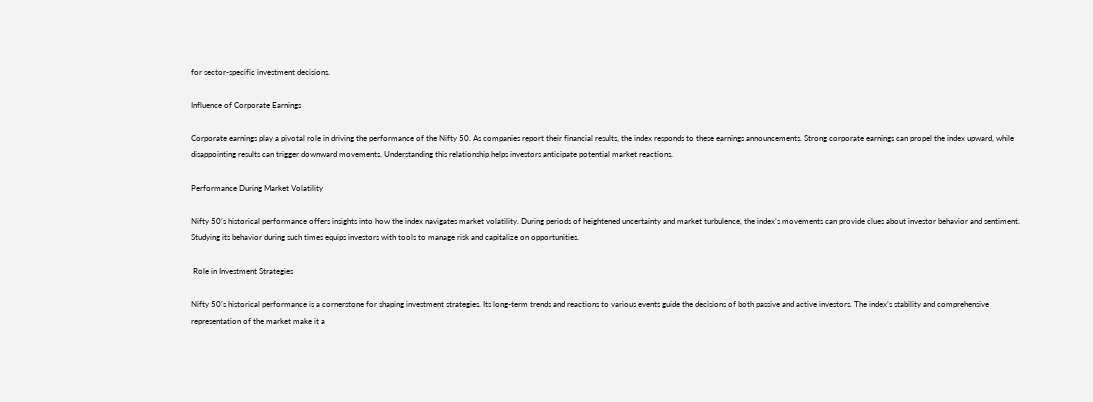for sector-specific investment decisions.

Influence of Corporate Earnings

Corporate earnings play a pivotal role in driving the performance of the Nifty 50. As companies report their financial results, the index responds to these earnings announcements. Strong corporate earnings can propel the index upward, while disappointing results can trigger downward movements. Understanding this relationship helps investors anticipate potential market reactions.

Performance During Market Volatility

Nifty 50’s historical performance offers insights into how the index navigates market volatility. During periods of heightened uncertainty and market turbulence, the index’s movements can provide clues about investor behavior and sentiment. Studying its behavior during such times equips investors with tools to manage risk and capitalize on opportunities.

 Role in Investment Strategies

Nifty 50’s historical performance is a cornerstone for shaping investment strategies. Its long-term trends and reactions to various events guide the decisions of both passive and active investors. The index’s stability and comprehensive representation of the market make it a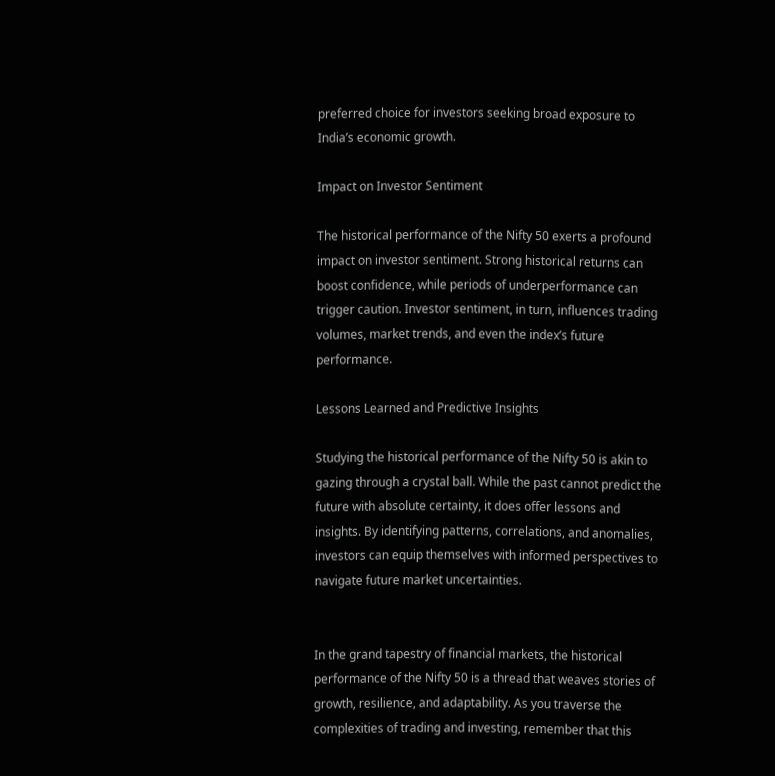preferred choice for investors seeking broad exposure to India’s economic growth.

Impact on Investor Sentiment

The historical performance of the Nifty 50 exerts a profound impact on investor sentiment. Strong historical returns can boost confidence, while periods of underperformance can trigger caution. Investor sentiment, in turn, influences trading volumes, market trends, and even the index’s future performance.

Lessons Learned and Predictive Insights

Studying the historical performance of the Nifty 50 is akin to gazing through a crystal ball. While the past cannot predict the future with absolute certainty, it does offer lessons and insights. By identifying patterns, correlations, and anomalies, investors can equip themselves with informed perspectives to navigate future market uncertainties.


In the grand tapestry of financial markets, the historical performance of the Nifty 50 is a thread that weaves stories of growth, resilience, and adaptability. As you traverse the complexities of trading and investing, remember that this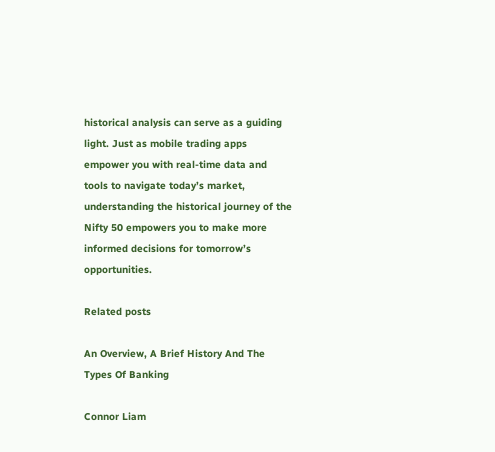historical analysis can serve as a guiding light. Just as mobile trading apps empower you with real-time data and tools to navigate today’s market, understanding the historical journey of the Nifty 50 empowers you to make more informed decisions for tomorrow’s opportunities.

Related posts

An Overview, A Brief History And The Types Of Banking

Connor Liam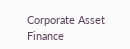Corporate Asset Finance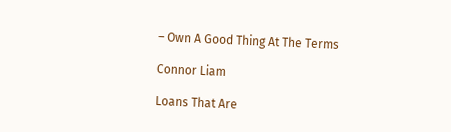– Own A Good Thing At The Terms

Connor Liam

Loans That Are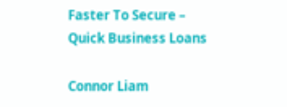Faster To Secure – Quick Business Loans

Connor Liam